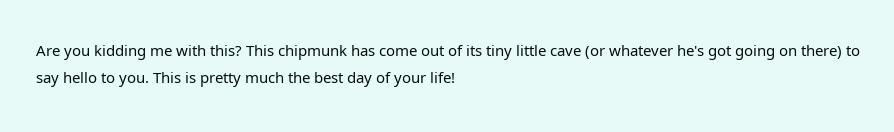Are you kidding me with this? This chipmunk has come out of its tiny little cave (or whatever he's got going on there) to say hello to you. This is pretty much the best day of your life!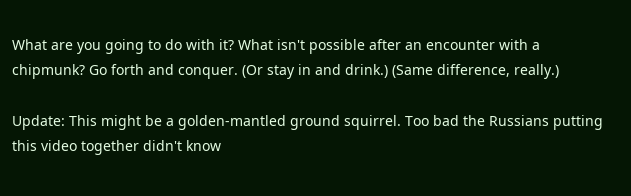What are you going to do with it? What isn't possible after an encounter with a chipmunk? Go forth and conquer. (Or stay in and drink.) (Same difference, really.)

Update: This might be a golden-mantled ground squirrel. Too bad the Russians putting this video together didn't know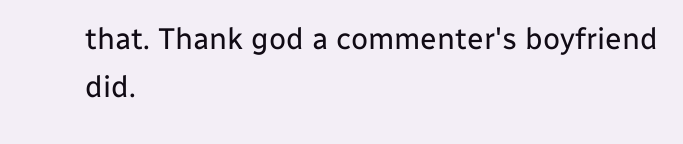that. Thank god a commenter's boyfriend did.